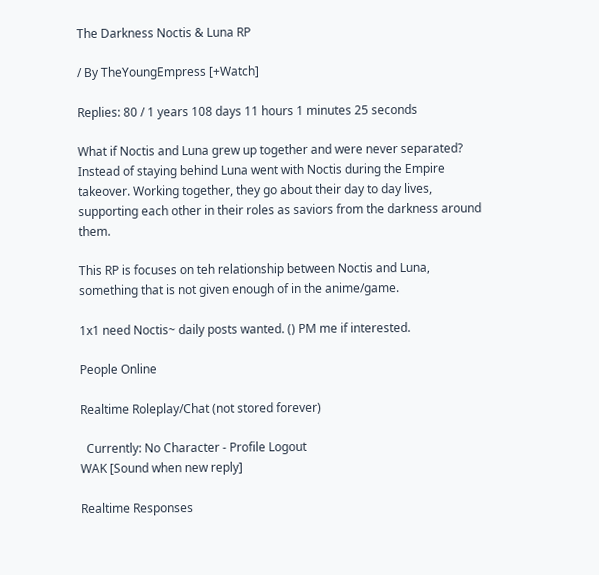The Darkness Noctis & Luna RP

/ By TheYoungEmpress [+Watch]

Replies: 80 / 1 years 108 days 11 hours 1 minutes 25 seconds

What if Noctis and Luna grew up together and were never separated? Instead of staying behind Luna went with Noctis during the Empire takeover. Working together, they go about their day to day lives, supporting each other in their roles as saviors from the darkness around them.

This RP is focuses on teh relationship between Noctis and Luna, something that is not given enough of in the anime/game.

1x1 need Noctis~ daily posts wanted. () PM me if interested.

People Online

Realtime Roleplay/Chat (not stored forever)

  Currently: No Character - Profile Logout
WAK [Sound when new reply]

Realtime Responses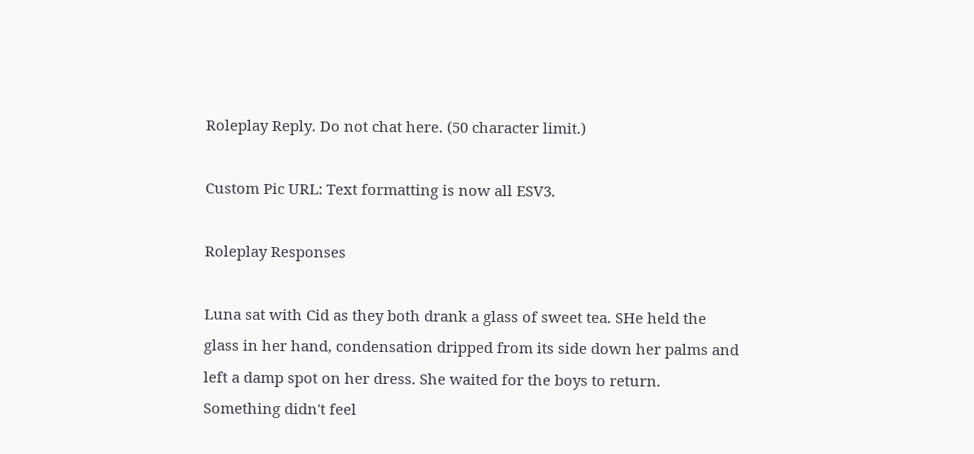Roleplay Reply. Do not chat here. (50 character limit.)

Custom Pic URL: Text formatting is now all ESV3.

Roleplay Responses

Luna sat with Cid as they both drank a glass of sweet tea. SHe held the glass in her hand, condensation dripped from its side down her palms and left a damp spot on her dress. She waited for the boys to return. Something didn't feel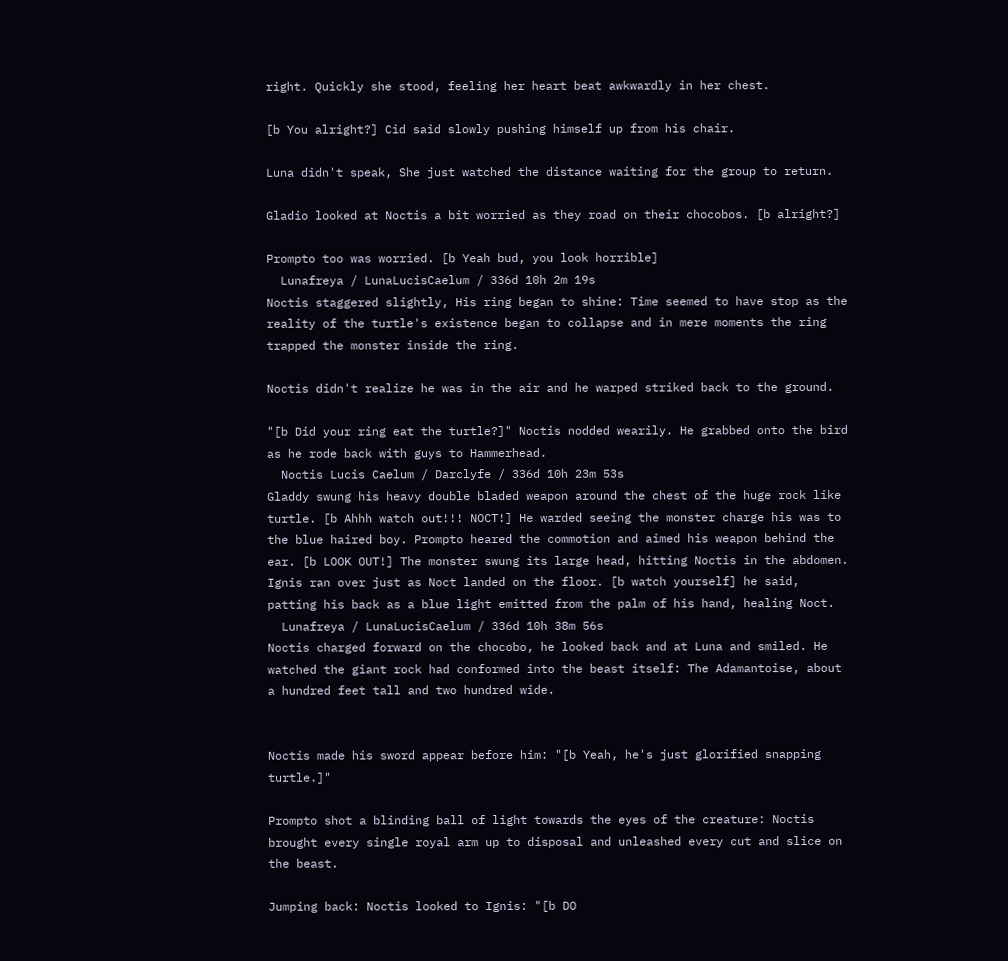right. Quickly she stood, feeling her heart beat awkwardly in her chest.

[b You alright?] Cid said slowly pushing himself up from his chair.

Luna didn't speak, She just watched the distance waiting for the group to return.

Gladio looked at Noctis a bit worried as they road on their chocobos. [b alright?]

Prompto too was worried. [b Yeah bud, you look horrible]
  Lunafreya / LunaLucisCaelum / 336d 10h 2m 19s
Noctis staggered slightly, His ring began to shine: Time seemed to have stop as the reality of the turtle's existence began to collapse and in mere moments the ring trapped the monster inside the ring.

Noctis didn't realize he was in the air and he warped striked back to the ground.

"[b Did your ring eat the turtle?]" Noctis nodded wearily. He grabbed onto the bird as he rode back with guys to Hammerhead.
  Noctis Lucis Caelum / Darclyfe / 336d 10h 23m 53s
Gladdy swung his heavy double bladed weapon around the chest of the huge rock like turtle. [b Ahhh watch out!!! NOCT!] He warded seeing the monster charge his was to the blue haired boy. Prompto heared the commotion and aimed his weapon behind the ear. [b LOOK OUT!] The monster swung its large head, hitting Noctis in the abdomen. Ignis ran over just as Noct landed on the floor. [b watch yourself] he said, patting his back as a blue light emitted from the palm of his hand, healing Noct.
  Lunafreya / LunaLucisCaelum / 336d 10h 38m 56s
Noctis charged forward on the chocobo, he looked back and at Luna and smiled. He watched the giant rock had conformed into the beast itself: The Adamantoise, about a hundred feet tall and two hundred wide.


Noctis made his sword appear before him: "[b Yeah, he's just glorified snapping turtle.]"

Prompto shot a blinding ball of light towards the eyes of the creature: Noctis brought every single royal arm up to disposal and unleashed every cut and slice on the beast.

Jumping back: Noctis looked to Ignis: "[b DO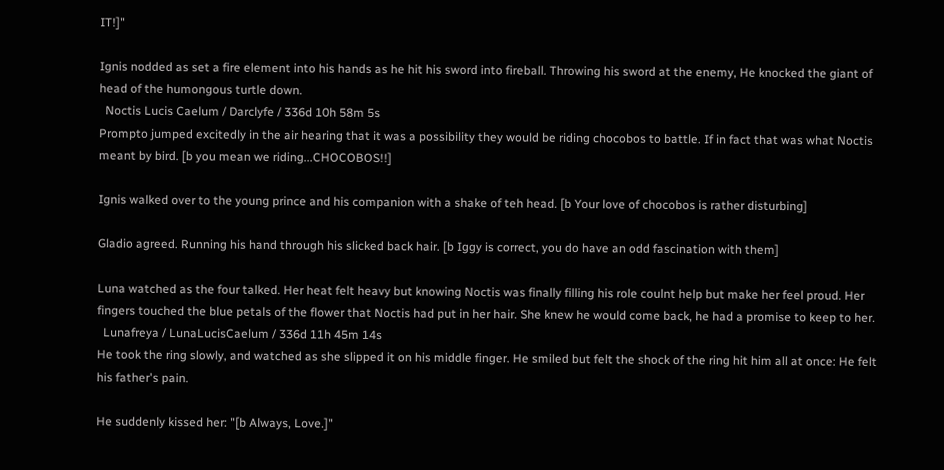IT!]"

Ignis nodded as set a fire element into his hands as he hit his sword into fireball. Throwing his sword at the enemy, He knocked the giant of head of the humongous turtle down.
  Noctis Lucis Caelum / Darclyfe / 336d 10h 58m 5s
Prompto jumped excitedly in the air hearing that it was a possibility they would be riding chocobos to battle. If in fact that was what Noctis meant by bird. [b you mean we riding...CHOCOBOS!!]

Ignis walked over to the young prince and his companion with a shake of teh head. [b Your love of chocobos is rather disturbing]

Gladio agreed. Running his hand through his slicked back hair. [b Iggy is correct, you do have an odd fascination with them]

Luna watched as the four talked. Her heat felt heavy but knowing Noctis was finally filling his role coulnt help but make her feel proud. Her fingers touched the blue petals of the flower that Noctis had put in her hair. She knew he would come back, he had a promise to keep to her.
  Lunafreya / LunaLucisCaelum / 336d 11h 45m 14s
He took the ring slowly, and watched as she slipped it on his middle finger. He smiled but felt the shock of the ring hit him all at once: He felt his father's pain.

He suddenly kissed her: "[b Always, Love.]"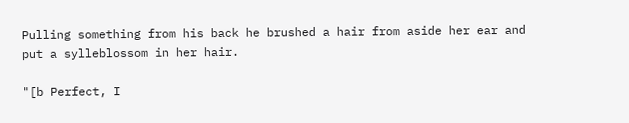Pulling something from his back he brushed a hair from aside her ear and put a sylleblossom in her hair.

"[b Perfect, I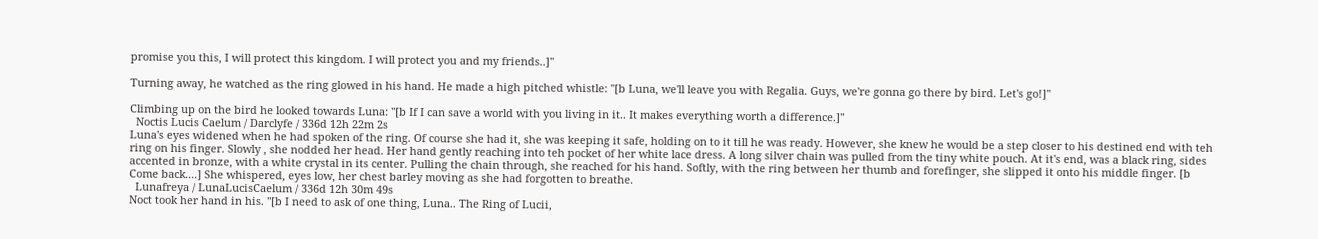promise you this, I will protect this kingdom. I will protect you and my friends..]"

Turning away, he watched as the ring glowed in his hand. He made a high pitched whistle: "[b Luna, we'll leave you with Regalia. Guys, we're gonna go there by bird. Let's go!]"

Climbing up on the bird he looked towards Luna: "[b If I can save a world with you living in it.. It makes everything worth a difference.]"
  Noctis Lucis Caelum / Darclyfe / 336d 12h 22m 2s
Luna's eyes widened when he had spoken of the ring. Of course she had it, she was keeping it safe, holding on to it till he was ready. However, she knew he would be a step closer to his destined end with teh ring on his finger. Slowly , she nodded her head. Her hand gently reaching into teh pocket of her white lace dress. A long silver chain was pulled from the tiny white pouch. At it's end, was a black ring, sides accented in bronze, with a white crystal in its center. Pulling the chain through, she reached for his hand. Softly, with the ring between her thumb and forefinger, she slipped it onto his middle finger. [b Come back....] She whispered, eyes low, her chest barley moving as she had forgotten to breathe.
  Lunafreya / LunaLucisCaelum / 336d 12h 30m 49s
Noct took her hand in his. "[b I need to ask of one thing, Luna.. The Ring of Lucii,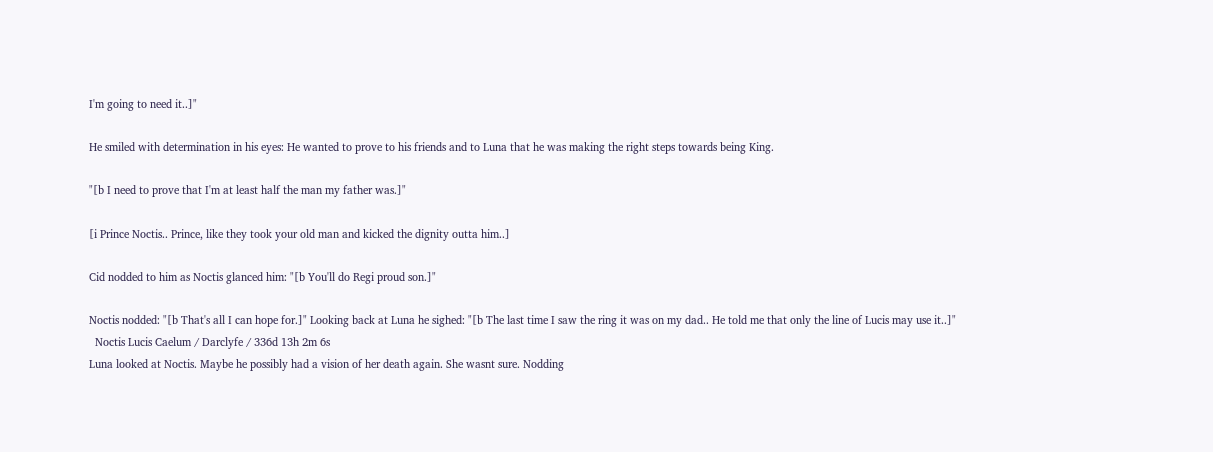I'm going to need it..]"

He smiled with determination in his eyes: He wanted to prove to his friends and to Luna that he was making the right steps towards being King.

"[b I need to prove that I'm at least half the man my father was.]"

[i Prince Noctis.. Prince, like they took your old man and kicked the dignity outta him..]

Cid nodded to him as Noctis glanced him: "[b You'll do Regi proud son.]"

Noctis nodded: "[b That's all I can hope for.]" Looking back at Luna he sighed: "[b The last time I saw the ring it was on my dad.. He told me that only the line of Lucis may use it..]"
  Noctis Lucis Caelum / Darclyfe / 336d 13h 2m 6s
Luna looked at Noctis. Maybe he possibly had a vision of her death again. She wasnt sure. Nodding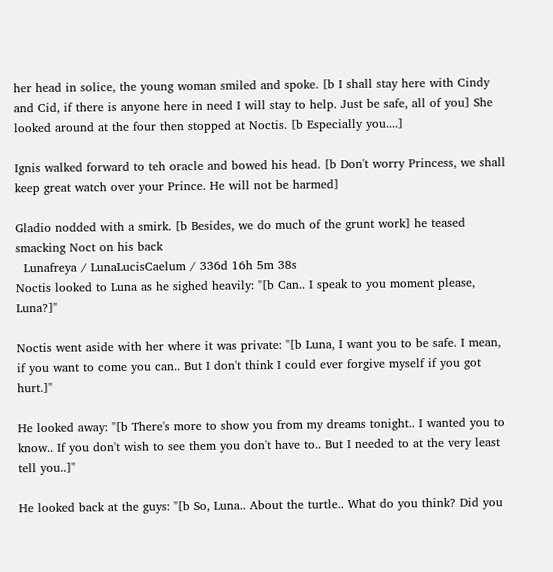her head in solice, the young woman smiled and spoke. [b I shall stay here with Cindy and Cid, if there is anyone here in need I will stay to help. Just be safe, all of you] She looked around at the four then stopped at Noctis. [b Especially you....]

Ignis walked forward to teh oracle and bowed his head. [b Don't worry Princess, we shall keep great watch over your Prince. He will not be harmed]

Gladio nodded with a smirk. [b Besides, we do much of the grunt work] he teased smacking Noct on his back
  Lunafreya / LunaLucisCaelum / 336d 16h 5m 38s
Noctis looked to Luna as he sighed heavily: "[b Can.. I speak to you moment please, Luna?]"

Noctis went aside with her where it was private: "[b Luna, I want you to be safe. I mean, if you want to come you can.. But I don't think I could ever forgive myself if you got hurt.]"

He looked away: "[b There's more to show you from my dreams tonight.. I wanted you to know.. If you don't wish to see them you don't have to.. But I needed to at the very least tell you..]"

He looked back at the guys: "[b So, Luna.. About the turtle.. What do you think? Did you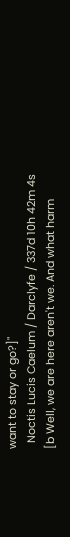want to stay or go?]"
  Noctis Lucis Caelum / Darclyfe / 337d 10h 42m 4s
[b Well, we are here aren't we. And what harm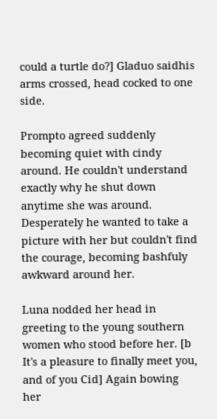could a turtle do?] Gladuo saidhis arms crossed, head cocked to one side.

Prompto agreed suddenly becoming quiet with cindy around. He couldn't understand exactly why he shut down anytime she was around. Desperately he wanted to take a picture with her but couldn't find the courage, becoming bashfuly awkward around her.

Luna nodded her head in greeting to the young southern women who stood before her. [b It's a pleasure to finally meet you, and of you Cid] Again bowing her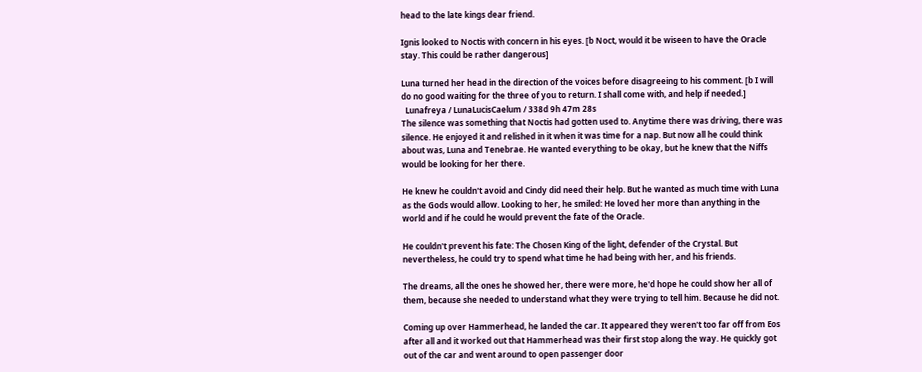head to the late kings dear friend.

Ignis looked to Noctis with concern in his eyes. [b Noct, would it be wiseen to have the Oracle stay. This could be rather dangerous]

Luna turned her head in the direction of the voices before disagreeing to his comment. [b I will do no good waiting for the three of you to return. I shall come with, and help if needed.]
  Lunafreya / LunaLucisCaelum / 338d 9h 47m 28s
The silence was something that Noctis had gotten used to. Anytime there was driving, there was silence. He enjoyed it and relished in it when it was time for a nap. But now all he could think about was, Luna and Tenebrae. He wanted everything to be okay, but he knew that the Niffs would be looking for her there.

He knew he couldn't avoid and Cindy did need their help. But he wanted as much time with Luna as the Gods would allow. Looking to her, he smiled: He loved her more than anything in the world and if he could he would prevent the fate of the Oracle.

He couldn't prevent his fate: The Chosen King of the light, defender of the Crystal. But nevertheless, he could try to spend what time he had being with her, and his friends.

The dreams, all the ones he showed her, there were more, he'd hope he could show her all of them, because she needed to understand what they were trying to tell him. Because he did not.

Coming up over Hammerhead, he landed the car. It appeared they weren't too far off from Eos after all and it worked out that Hammerhead was their first stop along the way. He quickly got out of the car and went around to open passenger door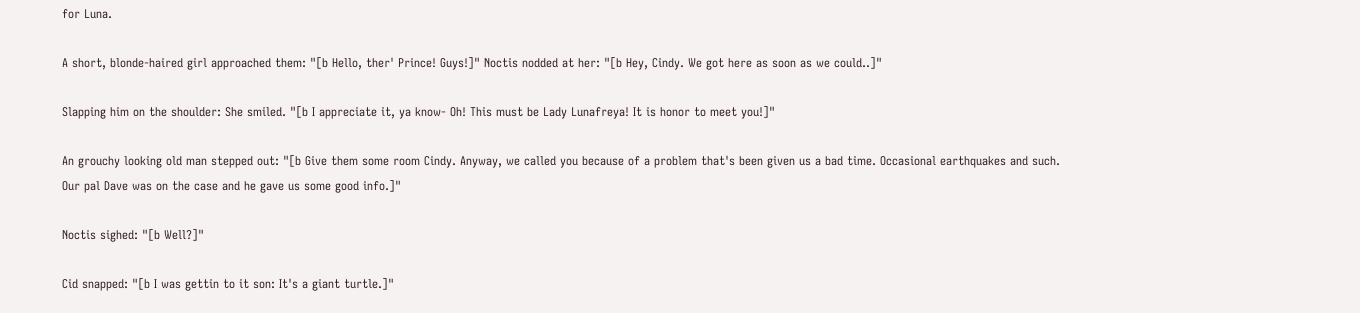for Luna.

A short, blonde-haired girl approached them: "[b Hello, ther' Prince! Guys!]" Noctis nodded at her: "[b Hey, Cindy. We got here as soon as we could..]"

Slapping him on the shoulder: She smiled. "[b I appreciate it, ya know- Oh! This must be Lady Lunafreya! It is honor to meet you!]"

An grouchy looking old man stepped out: "[b Give them some room Cindy. Anyway, we called you because of a problem that's been given us a bad time. Occasional earthquakes and such. Our pal Dave was on the case and he gave us some good info.]"

Noctis sighed: "[b Well?]"

Cid snapped: "[b I was gettin to it son: It's a giant turtle.]"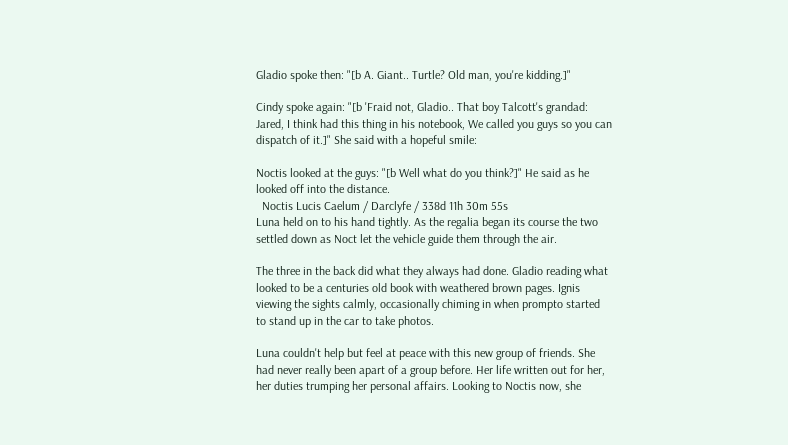Gladio spoke then: "[b A. Giant.. Turtle? Old man, you're kidding.]"

Cindy spoke again: "[b 'Fraid not, Gladio.. That boy Talcott's grandad: Jared, I think had this thing in his notebook, We called you guys so you can dispatch of it.]" She said with a hopeful smile:

Noctis looked at the guys: "[b Well what do you think?]" He said as he looked off into the distance.
  Noctis Lucis Caelum / Darclyfe / 338d 11h 30m 55s
Luna held on to his hand tightly. As the regalia began its course the two settled down as Noct let the vehicle guide them through the air.

The three in the back did what they always had done. Gladio reading what looked to be a centuries old book with weathered brown pages. Ignis viewing the sights calmly, occasionally chiming in when prompto started to stand up in the car to take photos.

Luna couldn't help but feel at peace with this new group of friends. She had never really been apart of a group before. Her life written out for her, her duties trumping her personal affairs. Looking to Noctis now, she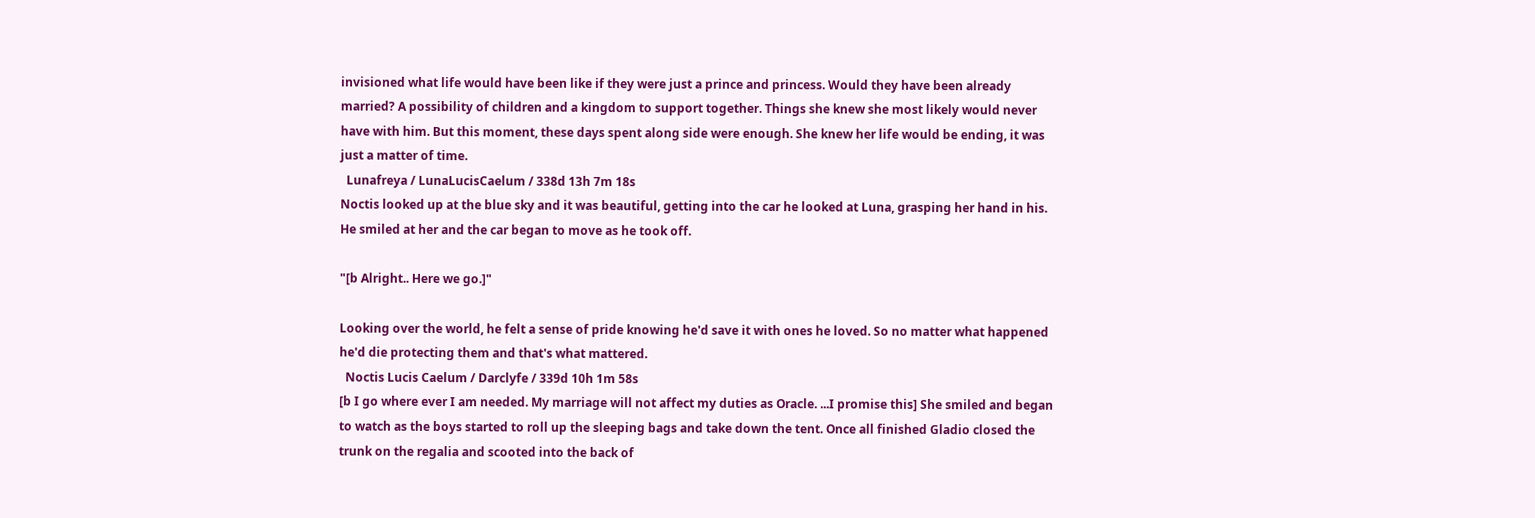invisioned what life would have been like if they were just a prince and princess. Would they have been already married? A possibility of children and a kingdom to support together. Things she knew she most likely would never have with him. But this moment, these days spent along side were enough. She knew her life would be ending, it was just a matter of time.
  Lunafreya / LunaLucisCaelum / 338d 13h 7m 18s
Noctis looked up at the blue sky and it was beautiful, getting into the car he looked at Luna, grasping her hand in his. He smiled at her and the car began to move as he took off.

"[b Alright.. Here we go.]"

Looking over the world, he felt a sense of pride knowing he'd save it with ones he loved. So no matter what happened he'd die protecting them and that's what mattered.
  Noctis Lucis Caelum / Darclyfe / 339d 10h 1m 58s
[b I go where ever I am needed. My marriage will not affect my duties as Oracle. ...I promise this] She smiled and began to watch as the boys started to roll up the sleeping bags and take down the tent. Once all finished Gladio closed the trunk on the regalia and scooted into the back of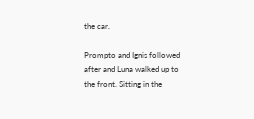the car.

Prompto and Ignis followed after and Luna walked up to the front. Sitting in the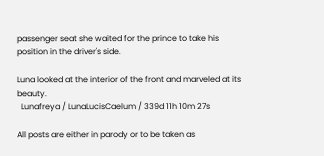passenger seat she waited for the prince to take his position in the driver's side.

Luna looked at the interior of the front and marveled at its beauty.
  Lunafreya / LunaLucisCaelum / 339d 11h 10m 27s

All posts are either in parody or to be taken as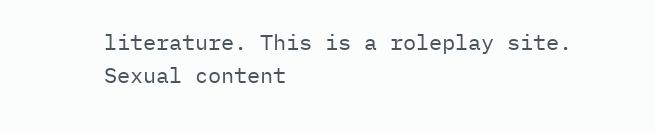literature. This is a roleplay site. Sexual content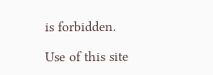is forbidden.

Use of this site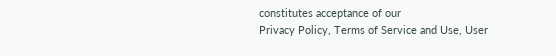constitutes acceptance of our
Privacy Policy, Terms of Service and Use, User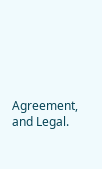Agreement, and Legal.